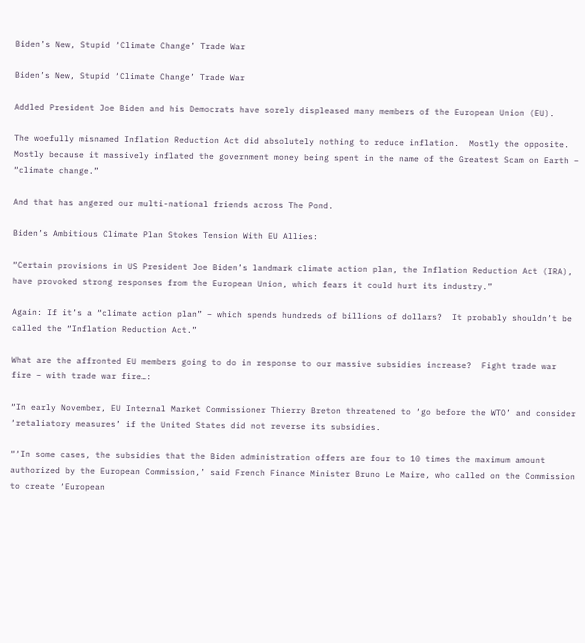Biden’s New, Stupid ‘Climate Change’ Trade War

Biden’s New, Stupid ‘Climate Change’ Trade War

Addled President Joe Biden and his Democrats have sorely displeased many members of the European Union (EU).

The woefully misnamed Inflation Reduction Act did absolutely nothing to reduce inflation.  Mostly the opposite.  Mostly because it massively inflated the government money being spent in the name of the Greatest Scam on Earth – “climate change.”

And that has angered our multi-national friends across The Pond.

Biden’s Ambitious Climate Plan Stokes Tension With EU Allies:

“Certain provisions in US President Joe Biden’s landmark climate action plan, the Inflation Reduction Act (IRA), have provoked strong responses from the European Union, which fears it could hurt its industry.”

Again: If it’s a “climate action plan” – which spends hundreds of billions of dollars?  It probably shouldn’t be called the “Inflation Reduction Act.”

What are the affronted EU members going to do in response to our massive subsidies increase?  Fight trade war fire – with trade war fire…:

“In early November, EU Internal Market Commissioner Thierry Breton threatened to ‘go before the WTO’ and consider ‘retaliatory measures’ if the United States did not reverse its subsidies.

“‘In some cases, the subsidies that the Biden administration offers are four to 10 times the maximum amount authorized by the European Commission,’ said French Finance Minister Bruno Le Maire, who called on the Commission to create ‘European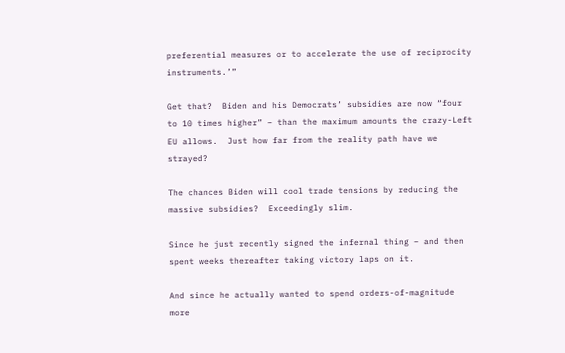preferential measures or to accelerate the use of reciprocity instruments.’”

Get that?  Biden and his Democrats’ subsidies are now “four to 10 times higher” – than the maximum amounts the crazy-Left EU allows.  Just how far from the reality path have we strayed?

The chances Biden will cool trade tensions by reducing the massive subsidies?  Exceedingly slim.

Since he just recently signed the infernal thing – and then spent weeks thereafter taking victory laps on it.

And since he actually wanted to spend orders-of-magnitude more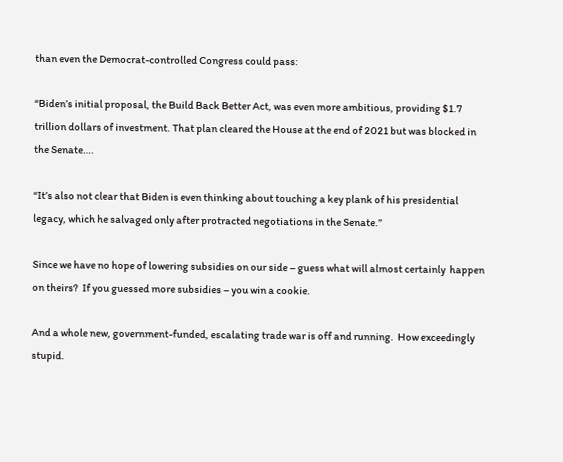than even the Democrat-controlled Congress could pass:

“Biden’s initial proposal, the Build Back Better Act, was even more ambitious, providing $1.7 trillion dollars of investment. That plan cleared the House at the end of 2021 but was blocked in the Senate….

“It’s also not clear that Biden is even thinking about touching a key plank of his presidential legacy, which he salvaged only after protracted negotiations in the Senate.”

Since we have no hope of lowering subsidies on our side – guess what will almost certainly  happen on theirs?  If you guessed more subsidies – you win a cookie.

And a whole new, government-funded, escalating trade war is off and running.  How exceedingly stupid.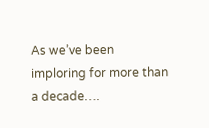As we’ve been imploring for more than a decade….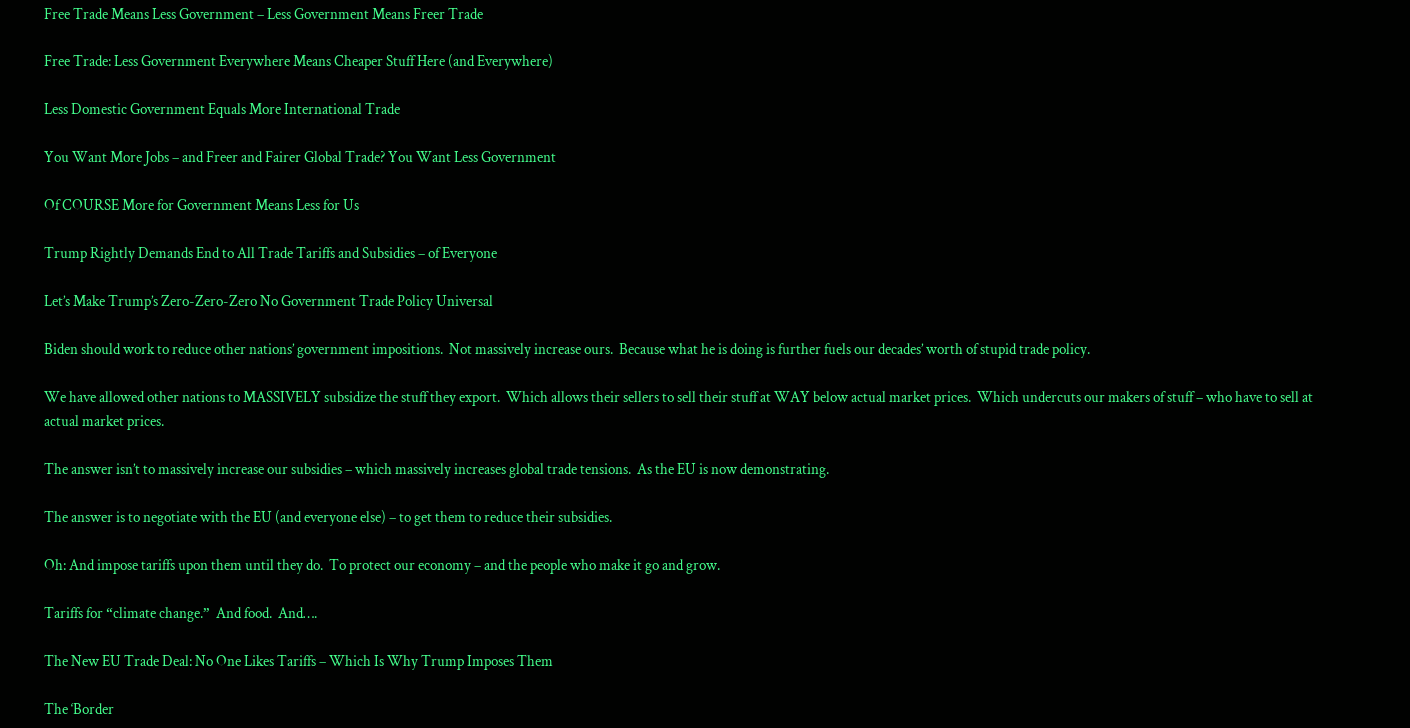Free Trade Means Less Government – Less Government Means Freer Trade

Free Trade: Less Government Everywhere Means Cheaper Stuff Here (and Everywhere)

Less Domestic Government Equals More International Trade

You Want More Jobs – and Freer and Fairer Global Trade? You Want Less Government

Of COURSE More for Government Means Less for Us

Trump Rightly Demands End to All Trade Tariffs and Subsidies – of Everyone

Let’s Make Trump’s Zero-Zero-Zero No Government Trade Policy Universal

Biden should work to reduce other nations’ government impositions.  Not massively increase ours.  Because what he is doing is further fuels our decades’ worth of stupid trade policy.

We have allowed other nations to MASSIVELY subsidize the stuff they export.  Which allows their sellers to sell their stuff at WAY below actual market prices.  Which undercuts our makers of stuff – who have to sell at actual market prices.

The answer isn’t to massively increase our subsidies – which massively increases global trade tensions.  As the EU is now demonstrating.

The answer is to negotiate with the EU (and everyone else) – to get them to reduce their subsidies.

Oh: And impose tariffs upon them until they do.  To protect our economy – and the people who make it go and grow.

Tariffs for “climate change.”  And food.  And….

The New EU Trade Deal: No One Likes Tariffs – Which Is Why Trump Imposes Them

The ‘Border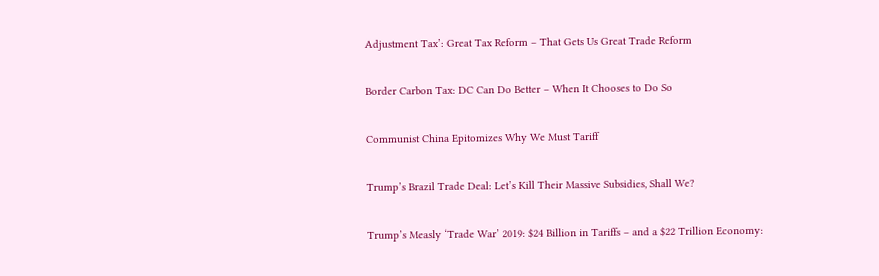Adjustment Tax’: Great Tax Reform – That Gets Us Great Trade Reform

Border Carbon Tax: DC Can Do Better – When It Chooses to Do So

Communist China Epitomizes Why We Must Tariff

Trump’s Brazil Trade Deal: Let’s Kill Their Massive Subsidies, Shall We?

Trump’s Measly ‘Trade War’ 2019: $24 Billion in Tariffs – and a $22 Trillion Economy: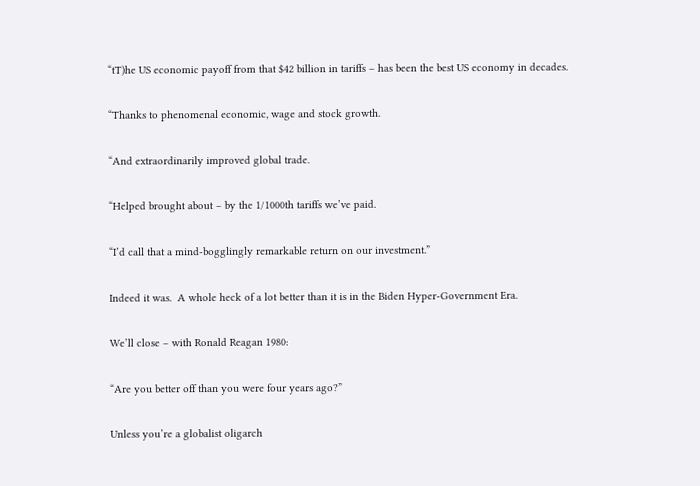“tT)he US economic payoff from that $42 billion in tariffs – has been the best US economy in decades.

“Thanks to phenomenal economic, wage and stock growth.

“And extraordinarily improved global trade.

“Helped brought about – by the 1/1000th tariffs we’ve paid.

“I’d call that a mind-bogglingly remarkable return on our investment.”

Indeed it was.  A whole heck of a lot better than it is in the Biden Hyper-Government Era.

We’ll close – with Ronald Reagan 1980:

“Are you better off than you were four years ago?”

Unless you’re a globalist oligarch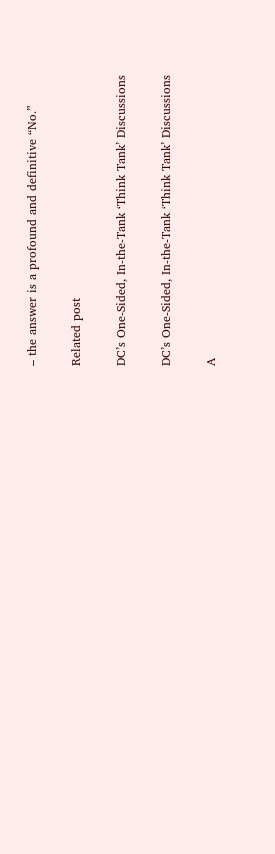– the answer is a profound and definitive “No.”

Related post

DC’s One-Sided, In-the-Tank ‘Think Tank’ Discussions

DC’s One-Sided, In-the-Tank ‘Think Tank’ Discussions

A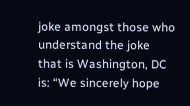joke amongst those who understand the joke that is Washington, DC is: “We sincerely hope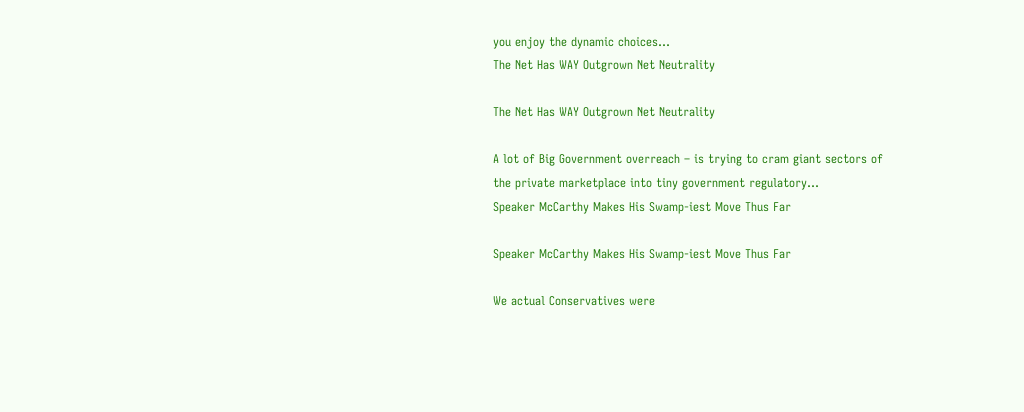you enjoy the dynamic choices…
The Net Has WAY Outgrown Net Neutrality

The Net Has WAY Outgrown Net Neutrality

A lot of Big Government overreach – is trying to cram giant sectors of the private marketplace into tiny government regulatory…
Speaker McCarthy Makes His Swamp-iest Move Thus Far

Speaker McCarthy Makes His Swamp-iest Move Thus Far

We actual Conservatives were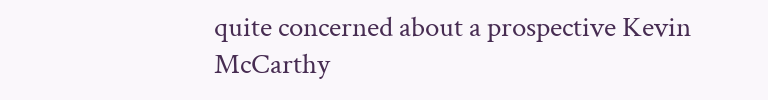quite concerned about a prospective Kevin McCarthy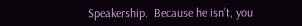Speakership.  Because he isn’t, you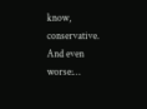know, conservative.  And even worse:…